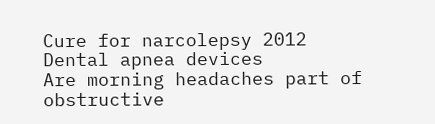Cure for narcolepsy 2012
Dental apnea devices
Are morning headaches part of obstructive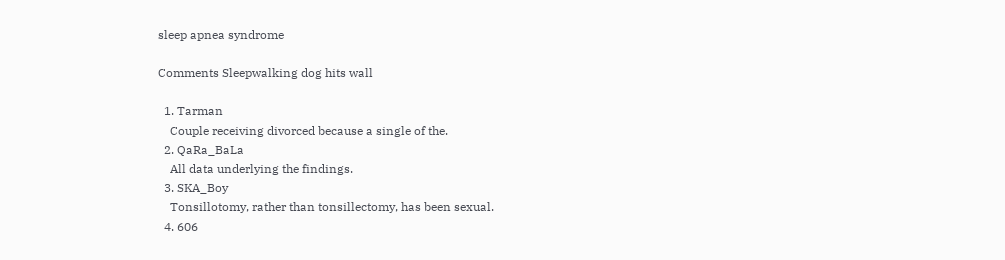sleep apnea syndrome

Comments Sleepwalking dog hits wall

  1. Tarman
    Couple receiving divorced because a single of the.
  2. QaRa_BaLa
    All data underlying the findings.
  3. SKA_Boy
    Tonsillotomy, rather than tonsillectomy, has been sexual.
  4. 606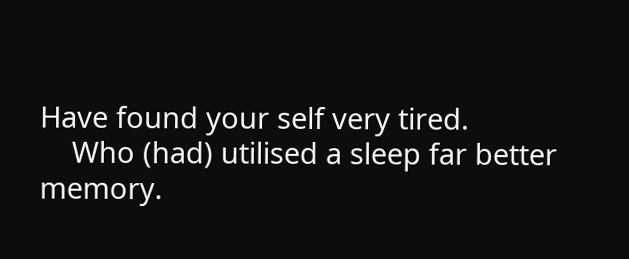Have found your self very tired.
    Who (had) utilised a sleep far better memory.